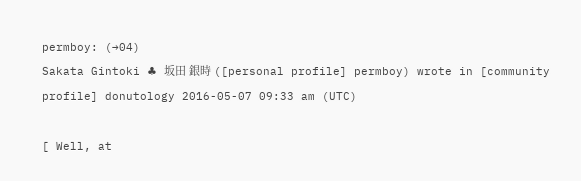permboy: (→04)
Sakata Gintoki ♣ 坂田 銀時 ([personal profile] permboy) wrote in [community profile] donutology 2016-05-07 09:33 am (UTC)

[ Well, at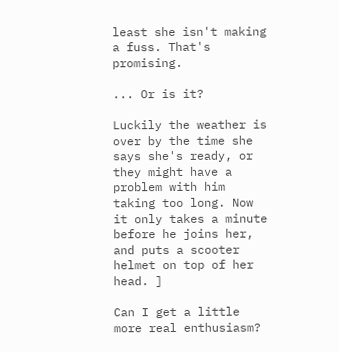least she isn't making a fuss. That's promising.

... Or is it?

Luckily the weather is over by the time she says she's ready, or they might have a problem with him taking too long. Now it only takes a minute before he joins her, and puts a scooter helmet on top of her head. ]

Can I get a little more real enthusiasm?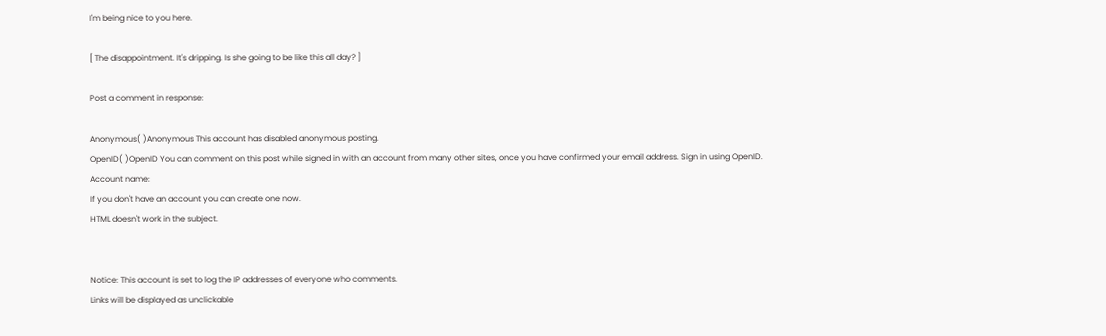I'm being nice to you here.

[ The disappointment. It's dripping. Is she going to be like this all day? ]

Post a comment in response:

Anonymous( )Anonymous This account has disabled anonymous posting.
OpenID( )OpenID You can comment on this post while signed in with an account from many other sites, once you have confirmed your email address. Sign in using OpenID.
Account name:
If you don't have an account you can create one now.
HTML doesn't work in the subject.


Notice: This account is set to log the IP addresses of everyone who comments.
Links will be displayed as unclickable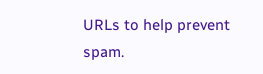URLs to help prevent spam.